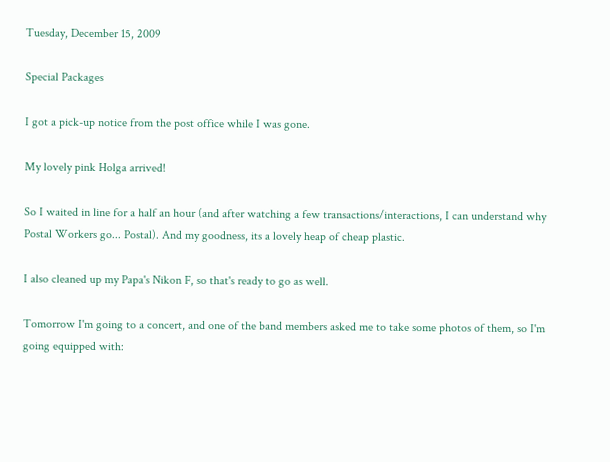Tuesday, December 15, 2009

Special Packages

I got a pick-up notice from the post office while I was gone.

My lovely pink Holga arrived!

So I waited in line for a half an hour (and after watching a few transactions/interactions, I can understand why Postal Workers go... Postal). And my goodness, its a lovely heap of cheap plastic.

I also cleaned up my Papa's Nikon F, so that's ready to go as well.

Tomorrow I'm going to a concert, and one of the band members asked me to take some photos of them, so I'm going equipped with: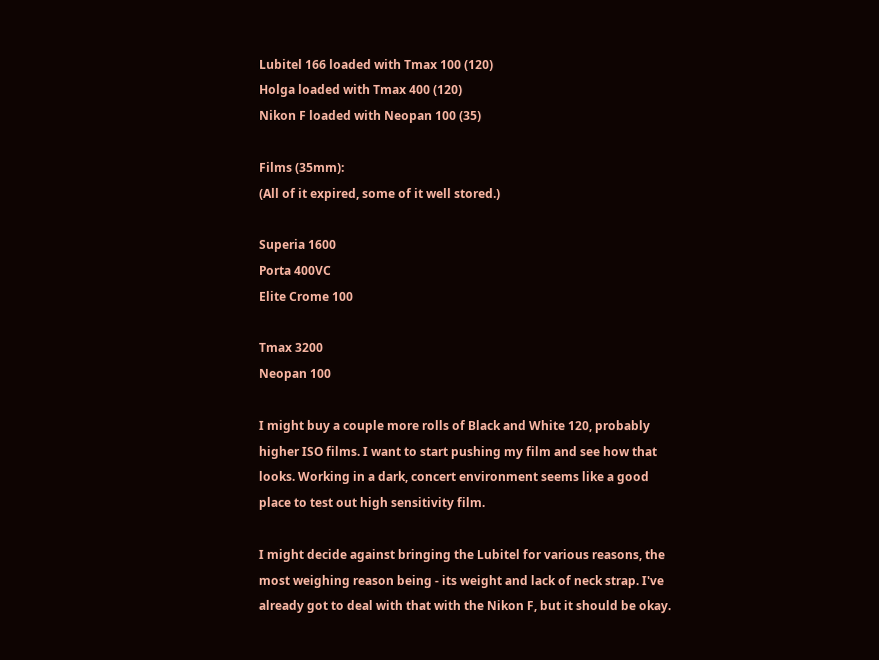Lubitel 166 loaded with Tmax 100 (120)
Holga loaded with Tmax 400 (120)
Nikon F loaded with Neopan 100 (35)

Films (35mm):
(All of it expired, some of it well stored.)

Superia 1600
Porta 400VC
Elite Crome 100

Tmax 3200
Neopan 100

I might buy a couple more rolls of Black and White 120, probably higher ISO films. I want to start pushing my film and see how that looks. Working in a dark, concert environment seems like a good place to test out high sensitivity film.

I might decide against bringing the Lubitel for various reasons, the most weighing reason being - its weight and lack of neck strap. I've already got to deal with that with the Nikon F, but it should be okay.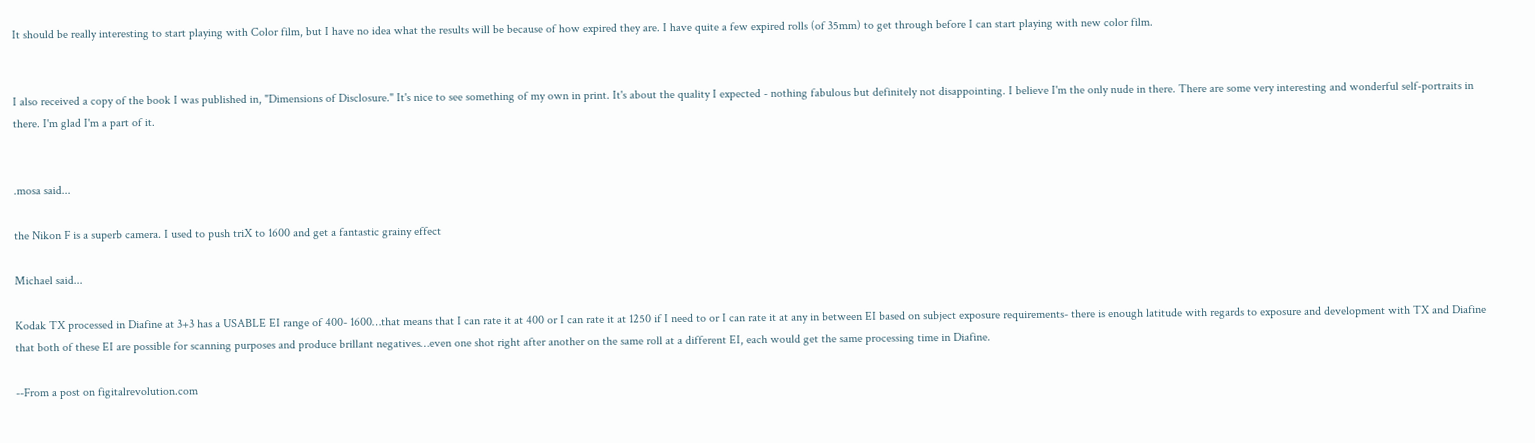It should be really interesting to start playing with Color film, but I have no idea what the results will be because of how expired they are. I have quite a few expired rolls (of 35mm) to get through before I can start playing with new color film.


I also received a copy of the book I was published in, "Dimensions of Disclosure." It's nice to see something of my own in print. It's about the quality I expected - nothing fabulous but definitely not disappointing. I believe I'm the only nude in there. There are some very interesting and wonderful self-portraits in there. I'm glad I'm a part of it.


.mosa said...

the Nikon F is a superb camera. I used to push triX to 1600 and get a fantastic grainy effect

Michael said...

Kodak TX processed in Diafine at 3+3 has a USABLE EI range of 400- 1600…that means that I can rate it at 400 or I can rate it at 1250 if I need to or I can rate it at any in between EI based on subject exposure requirements- there is enough latitude with regards to exposure and development with TX and Diafine that both of these EI are possible for scanning purposes and produce brillant negatives…even one shot right after another on the same roll at a different EI, each would get the same processing time in Diafine.

--From a post on figitalrevolution.com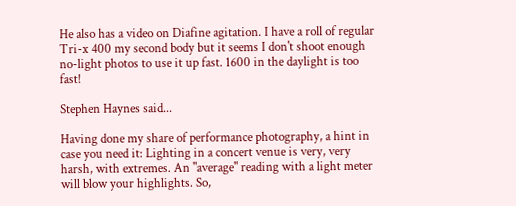He also has a video on Diafine agitation. I have a roll of regular Tri-x 400 my second body but it seems I don't shoot enough no-light photos to use it up fast. 1600 in the daylight is too fast!

Stephen Haynes said...

Having done my share of performance photography, a hint in case you need it: Lighting in a concert venue is very, very harsh, with extremes. An "average" reading with a light meter will blow your highlights. So,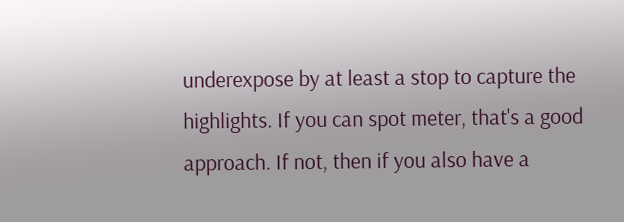underexpose by at least a stop to capture the highlights. If you can spot meter, that's a good approach. If not, then if you also have a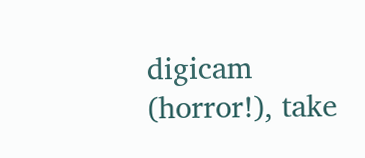digicam (horror!), take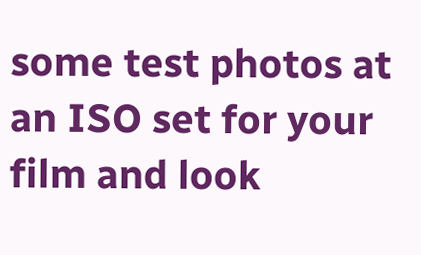some test photos at an ISO set for your film and look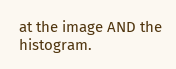at the image AND the histogram.